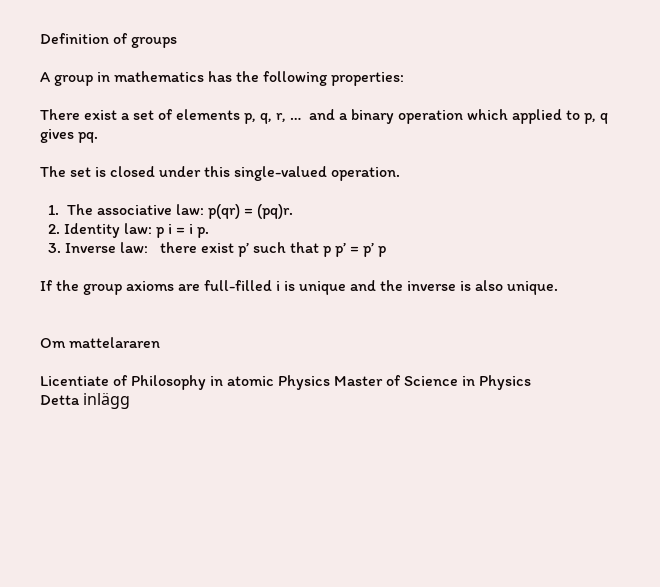Definition of groups

A group in mathematics has the following properties:

There exist a set of elements p, q, r, …  and a binary operation which applied to p, q gives pq.

The set is closed under this single-valued operation.

  1.  The associative law: p(qr) = (pq)r.
  2. Identity law: p i = i p.
  3. Inverse law:   there exist p’ such that p p’ = p’ p

If the group axioms are full-filled i is unique and the inverse is also unique.


Om mattelararen

Licentiate of Philosophy in atomic Physics Master of Science in Physics
Detta inlägg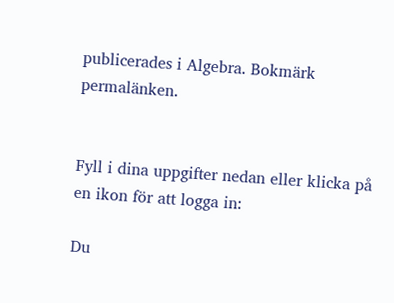publicerades i Algebra. Bokmärk permalänken.


Fyll i dina uppgifter nedan eller klicka på en ikon för att logga in:

Du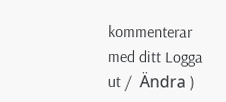kommenterar med ditt Logga ut /  Ändra )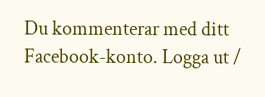Du kommenterar med ditt Facebook-konto. Logga ut /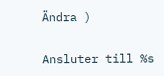Ändra )

Ansluter till %s